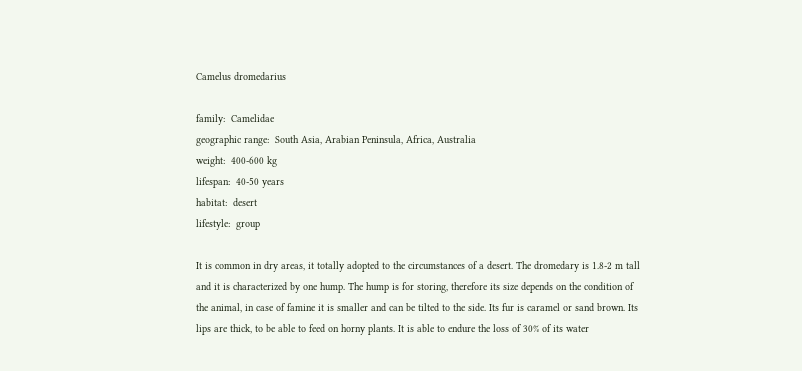Camelus dromedarius

family:  Camelidae
geographic range:  South Asia, Arabian Peninsula, Africa, Australia
weight:  400-600 kg
lifespan:  40-50 years
habitat:  desert
lifestyle:  group

It is common in dry areas, it totally adopted to the circumstances of a desert. The dromedary is 1.8-2 m tall and it is characterized by one hump. The hump is for storing, therefore its size depends on the condition of the animal, in case of famine it is smaller and can be tilted to the side. Its fur is caramel or sand brown. Its lips are thick, to be able to feed on horny plants. It is able to endure the loss of 30% of its water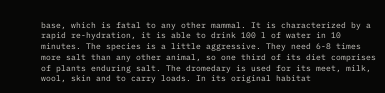base, which is fatal to any other mammal. It is characterized by a rapid re-hydration, it is able to drink 100 l of water in 10 minutes. The species is a little aggressive. They need 6-8 times more salt than any other animal, so one third of its diet comprises of plants enduring salt. The dromedary is used for its meet, milk, wool, skin and to carry loads. In its original habitat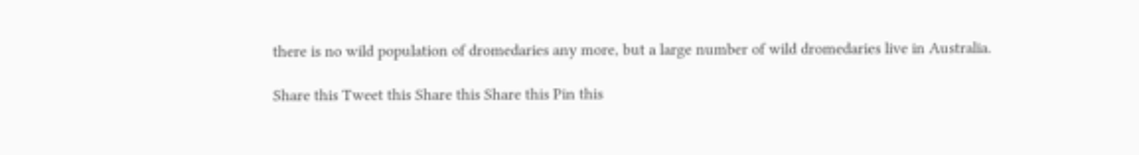there is no wild population of dromedaries any more, but a large number of wild dromedaries live in Australia.

Share this Tweet this Share this Share this Pin this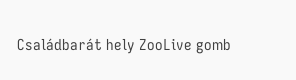Családbarát hely ZooLive gomb